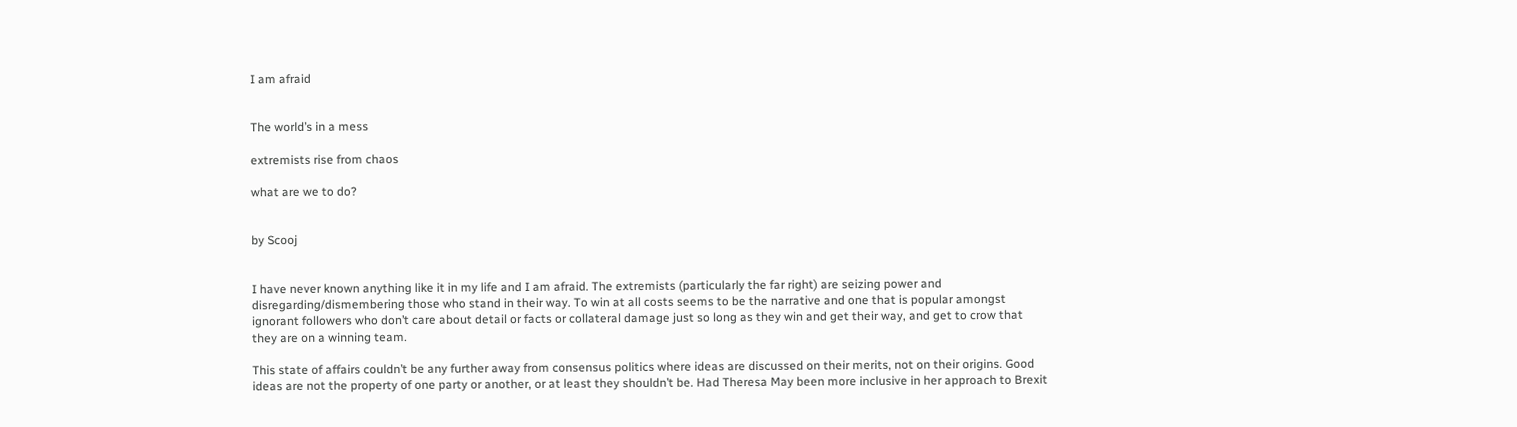I am afraid


The world’s in a mess

extremists rise from chaos

what are we to do?


by Scooj


I have never known anything like it in my life and I am afraid. The extremists (particularly the far right) are seizing power and disregarding/dismembering those who stand in their way. To win at all costs seems to be the narrative and one that is popular amongst ignorant followers who don’t care about detail or facts or collateral damage just so long as they win and get their way, and get to crow that they are on a winning team.

This state of affairs couldn’t be any further away from consensus politics where ideas are discussed on their merits, not on their origins. Good ideas are not the property of one party or another, or at least they shouldn’t be. Had Theresa May been more inclusive in her approach to Brexit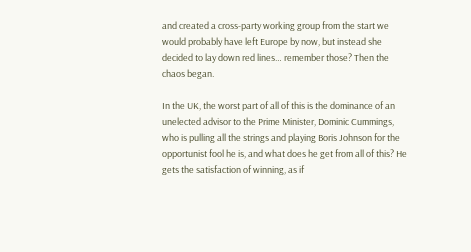and created a cross-party working group from the start we would probably have left Europe by now, but instead she decided to lay down red lines… remember those? Then the chaos began.

In the UK, the worst part of all of this is the dominance of an unelected advisor to the Prime Minister, Dominic Cummings, who is pulling all the strings and playing Boris Johnson for the opportunist fool he is, and what does he get from all of this? He gets the satisfaction of winning, as if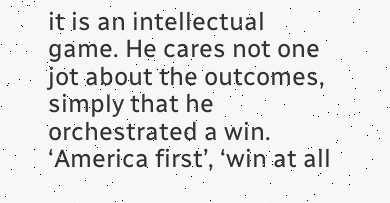it is an intellectual game. He cares not one jot about the outcomes, simply that he orchestrated a win. ‘America first’, ‘win at all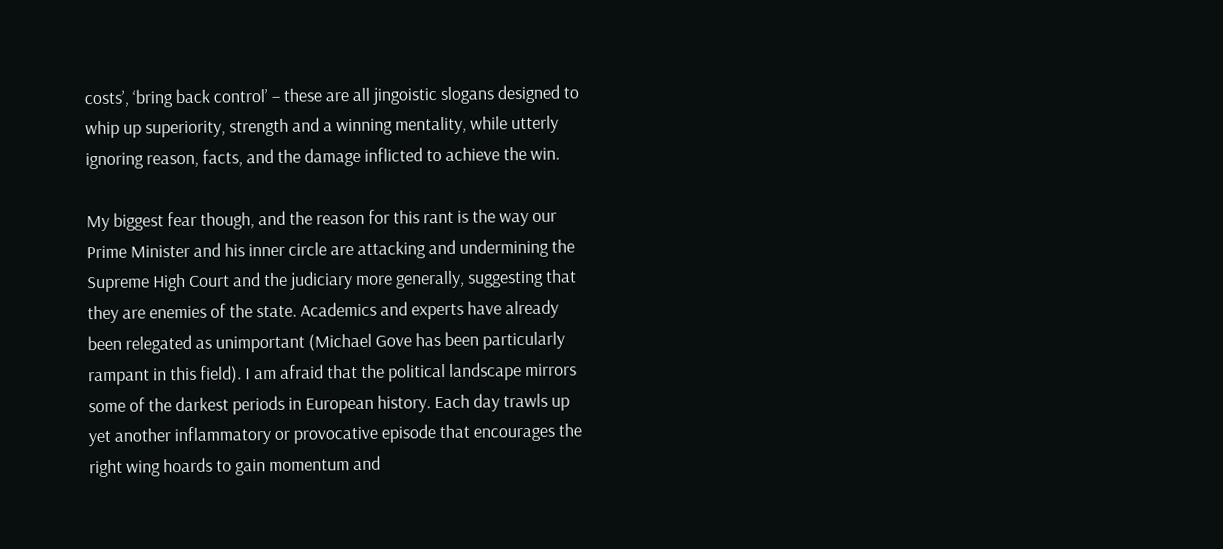costs’, ‘bring back control’ – these are all jingoistic slogans designed to whip up superiority, strength and a winning mentality, while utterly ignoring reason, facts, and the damage inflicted to achieve the win.

My biggest fear though, and the reason for this rant is the way our Prime Minister and his inner circle are attacking and undermining the Supreme High Court and the judiciary more generally, suggesting that they are enemies of the state. Academics and experts have already been relegated as unimportant (Michael Gove has been particularly rampant in this field). I am afraid that the political landscape mirrors some of the darkest periods in European history. Each day trawls up yet another inflammatory or provocative episode that encourages the right wing hoards to gain momentum and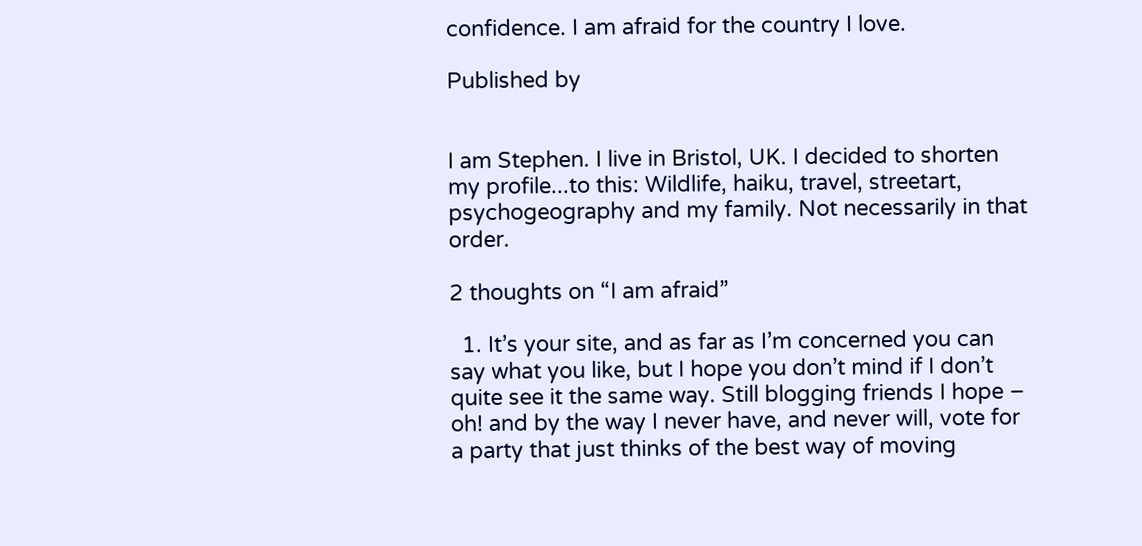confidence. I am afraid for the country I love.

Published by


I am Stephen. I live in Bristol, UK. I decided to shorten my profile...to this: Wildlife, haiku, travel, streetart, psychogeography and my family. Not necessarily in that order.

2 thoughts on “I am afraid”

  1. It’s your site, and as far as I’m concerned you can say what you like, but I hope you don’t mind if I don’t quite see it the same way. Still blogging friends I hope – oh! and by the way I never have, and never will, vote for a party that just thinks of the best way of moving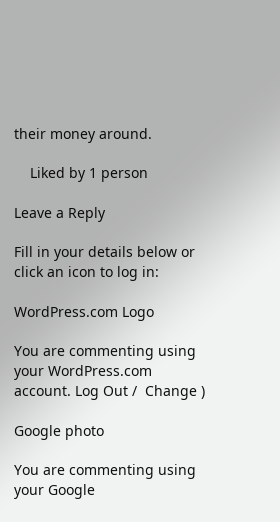their money around.

    Liked by 1 person

Leave a Reply

Fill in your details below or click an icon to log in:

WordPress.com Logo

You are commenting using your WordPress.com account. Log Out /  Change )

Google photo

You are commenting using your Google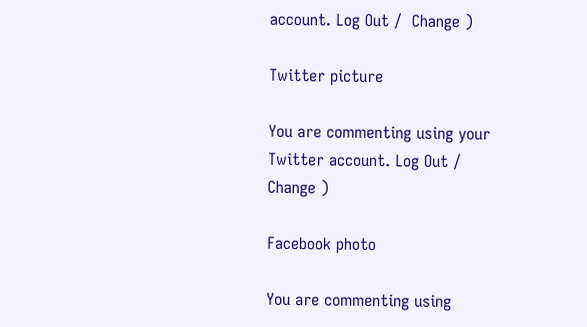account. Log Out /  Change )

Twitter picture

You are commenting using your Twitter account. Log Out /  Change )

Facebook photo

You are commenting using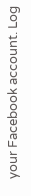your Facebook account. Log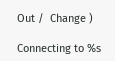Out /  Change )

Connecting to %s